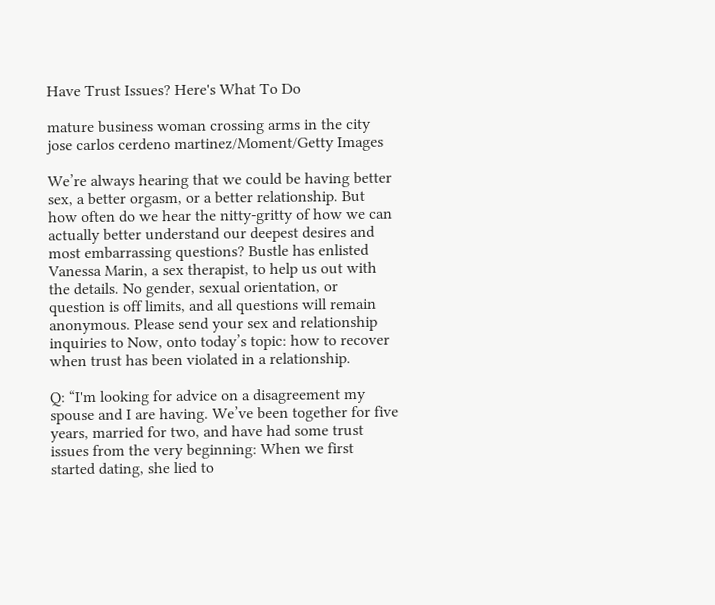Have Trust Issues? Here's What To Do

mature business woman crossing arms in the city
jose carlos cerdeno martinez/Moment/Getty Images

We’re always hearing that we could be having better sex, a better orgasm, or a better relationship. But how often do we hear the nitty-gritty of how we can actually better understand our deepest desires and most embarrassing questions? Bustle has enlisted Vanessa Marin, a sex therapist, to help us out with the details. No gender, sexual orientation, or question is off limits, and all questions will remain anonymous. Please send your sex and relationship inquiries to Now, onto today’s topic: how to recover when trust has been violated in a relationship.

Q: “I'm looking for advice on a disagreement my spouse and I are having. We’ve been together for five years, married for two, and have had some trust issues from the very beginning: When we first started dating, she lied to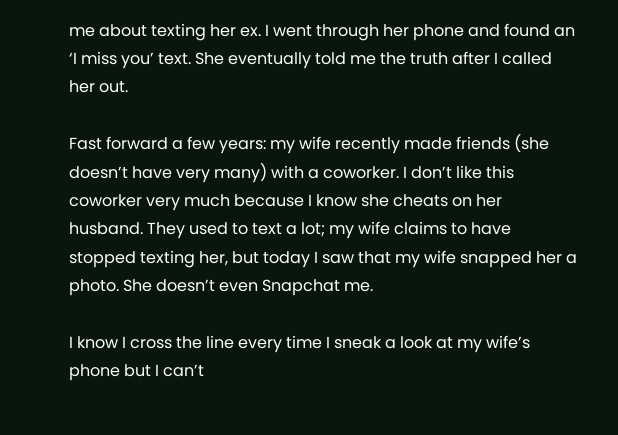me about texting her ex. I went through her phone and found an ‘I miss you’ text. She eventually told me the truth after I called her out.

Fast forward a few years: my wife recently made friends (she doesn’t have very many) with a coworker. I don’t like this coworker very much because I know she cheats on her husband. They used to text a lot; my wife claims to have stopped texting her, but today I saw that my wife snapped her a photo. She doesn’t even Snapchat me.

I know I cross the line every time I sneak a look at my wife’s phone but I can’t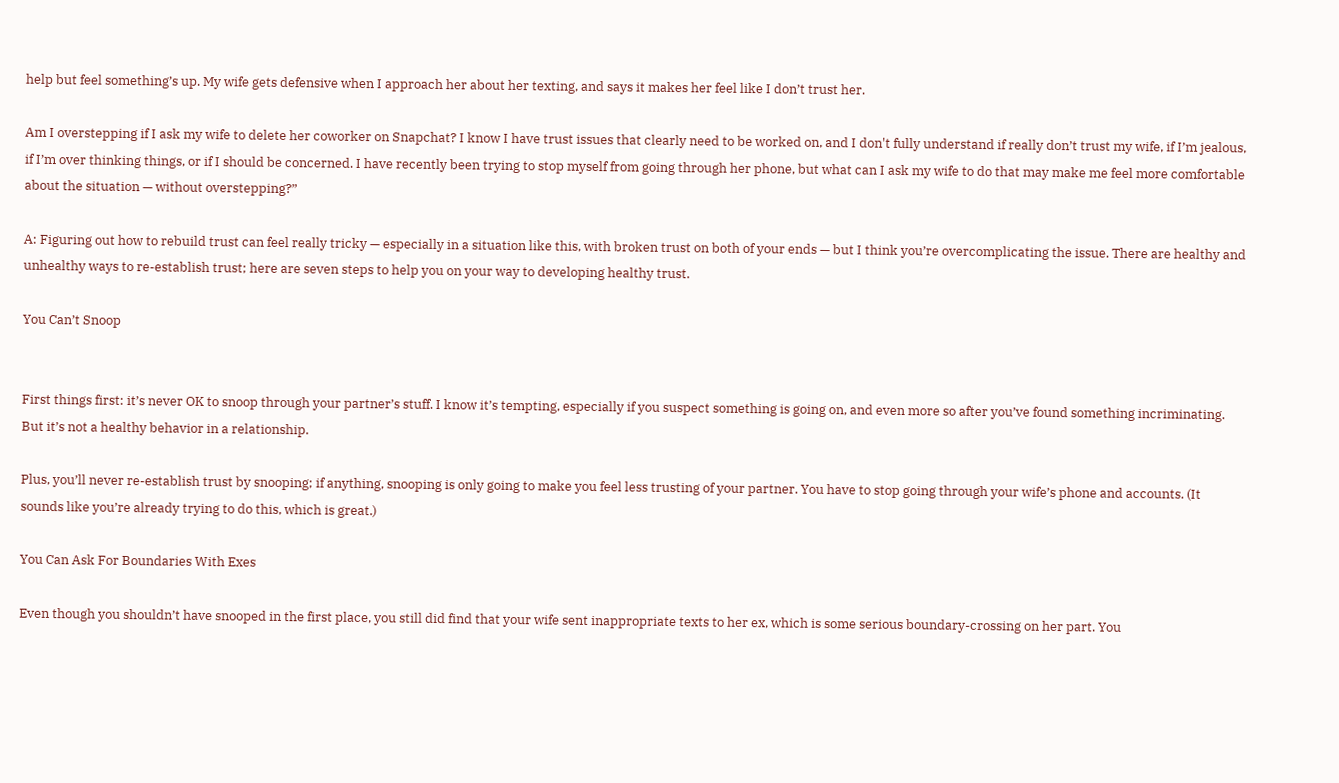help but feel something’s up. My wife gets defensive when I approach her about her texting, and says it makes her feel like I don’t trust her.

Am I overstepping if I ask my wife to delete her coworker on Snapchat? I know I have trust issues that clearly need to be worked on, and I don't fully understand if really don’t trust my wife, if I’m jealous, if I’m over thinking things, or if I should be concerned. I have recently been trying to stop myself from going through her phone, but what can I ask my wife to do that may make me feel more comfortable about the situation — without overstepping?”

A: Figuring out how to rebuild trust can feel really tricky — especially in a situation like this, with broken trust on both of your ends — but I think you’re overcomplicating the issue. There are healthy and unhealthy ways to re-establish trust; here are seven steps to help you on your way to developing healthy trust.

You Can’t Snoop


First things first: it’s never OK to snoop through your partner’s stuff. I know it’s tempting, especially if you suspect something is going on, and even more so after you’ve found something incriminating. But it’s not a healthy behavior in a relationship.

Plus, you’ll never re-establish trust by snooping; if anything, snooping is only going to make you feel less trusting of your partner. You have to stop going through your wife’s phone and accounts. (It sounds like you’re already trying to do this, which is great.)

You Can Ask For Boundaries With Exes

Even though you shouldn’t have snooped in the first place, you still did find that your wife sent inappropriate texts to her ex, which is some serious boundary-crossing on her part. You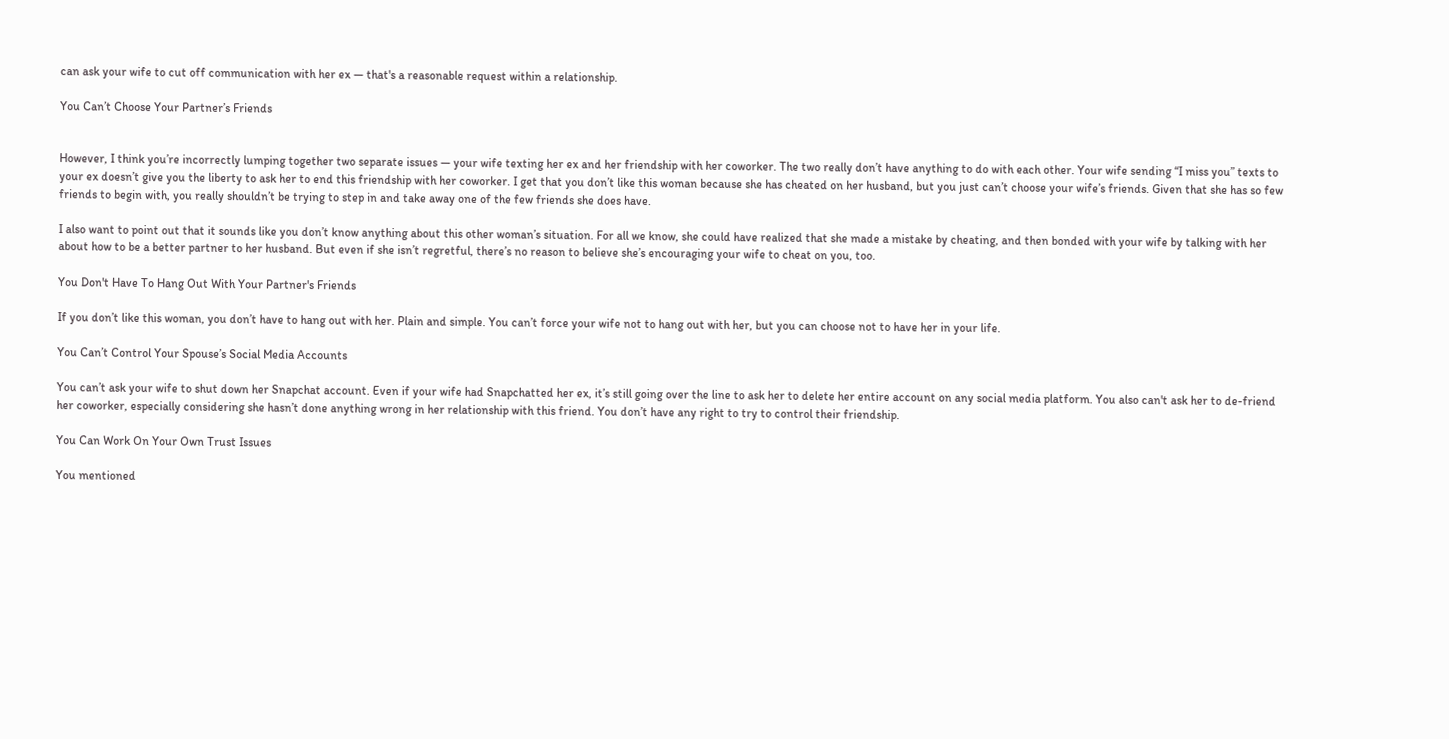can ask your wife to cut off communication with her ex — that's a reasonable request within a relationship.

You Can’t Choose Your Partner’s Friends


However, I think you’re incorrectly lumping together two separate issues — your wife texting her ex and her friendship with her coworker. The two really don’t have anything to do with each other. Your wife sending “I miss you” texts to your ex doesn’t give you the liberty to ask her to end this friendship with her coworker. I get that you don’t like this woman because she has cheated on her husband, but you just can’t choose your wife’s friends. Given that she has so few friends to begin with, you really shouldn’t be trying to step in and take away one of the few friends she does have.

I also want to point out that it sounds like you don’t know anything about this other woman’s situation. For all we know, she could have realized that she made a mistake by cheating, and then bonded with your wife by talking with her about how to be a better partner to her husband. But even if she isn’t regretful, there’s no reason to believe she’s encouraging your wife to cheat on you, too.

You Don't Have To Hang Out With Your Partner's Friends

If you don’t like this woman, you don’t have to hang out with her. Plain and simple. You can’t force your wife not to hang out with her, but you can choose not to have her in your life.

You Can’t Control Your Spouse’s Social Media Accounts

You can’t ask your wife to shut down her Snapchat account. Even if your wife had Snapchatted her ex, it’s still going over the line to ask her to delete her entire account on any social media platform. You also can't ask her to de-friend her coworker, especially considering she hasn’t done anything wrong in her relationship with this friend. You don’t have any right to try to control their friendship.

You Can Work On Your Own Trust Issues

You mentioned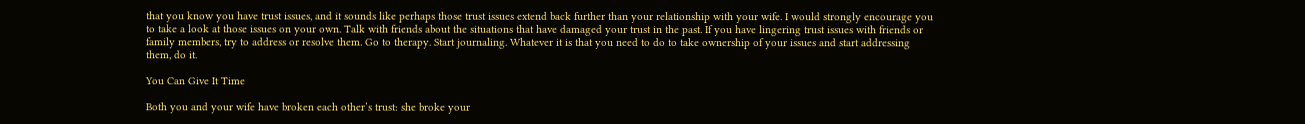that you know you have trust issues, and it sounds like perhaps those trust issues extend back further than your relationship with your wife. I would strongly encourage you to take a look at those issues on your own. Talk with friends about the situations that have damaged your trust in the past. If you have lingering trust issues with friends or family members, try to address or resolve them. Go to therapy. Start journaling. Whatever it is that you need to do to take ownership of your issues and start addressing them, do it.

You Can Give It Time

Both you and your wife have broken each other’s trust: she broke your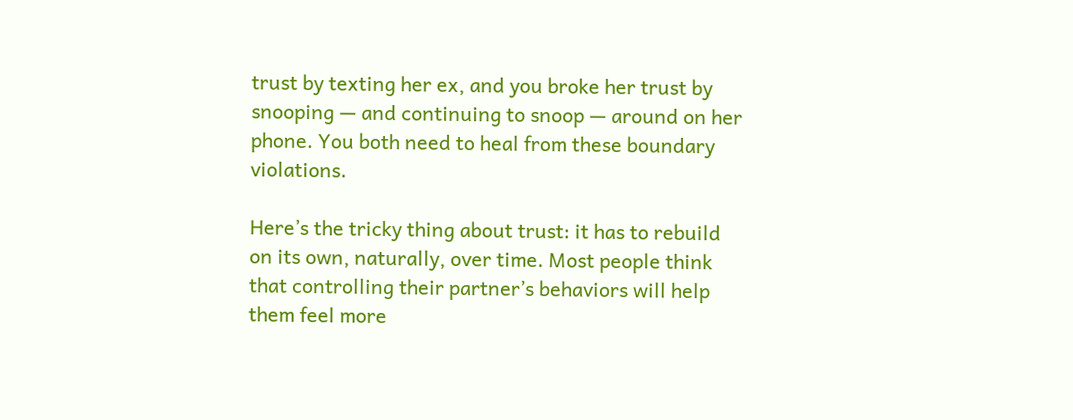trust by texting her ex, and you broke her trust by snooping — and continuing to snoop — around on her phone. You both need to heal from these boundary violations.

Here’s the tricky thing about trust: it has to rebuild on its own, naturally, over time. Most people think that controlling their partner’s behaviors will help them feel more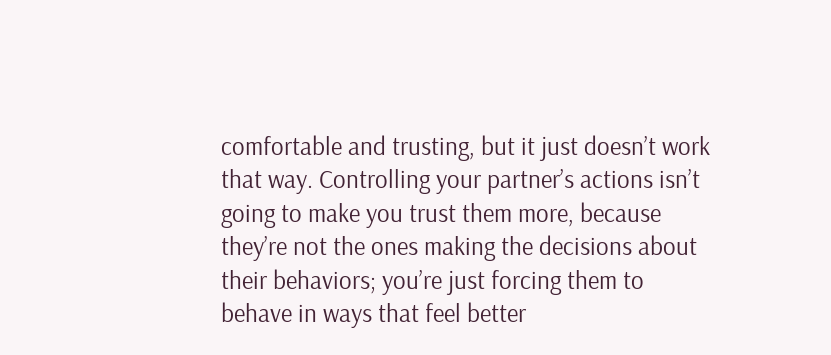comfortable and trusting, but it just doesn’t work that way. Controlling your partner’s actions isn’t going to make you trust them more, because they’re not the ones making the decisions about their behaviors; you’re just forcing them to behave in ways that feel better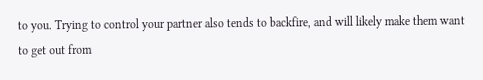to you. Trying to control your partner also tends to backfire, and will likely make them want to get out from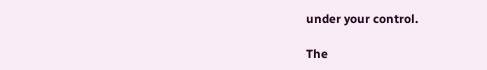under your control.

The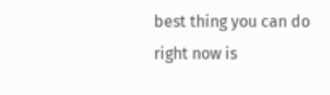best thing you can do right now is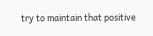try to maintain that positive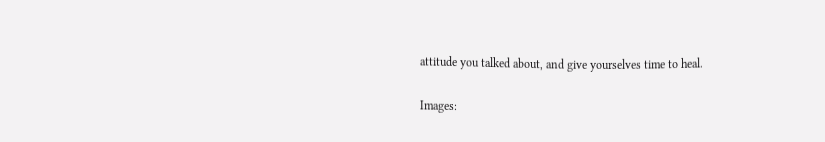attitude you talked about, and give yourselves time to heal.

Images: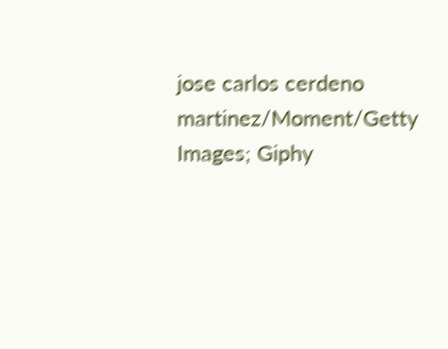jose carlos cerdeno martinez/Moment/Getty Images; Giphy